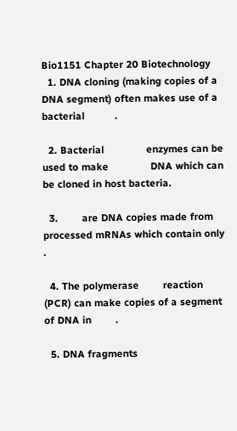Bio1151 Chapter 20 Biotechnology
  1. DNA cloning (making copies of a DNA segment) often makes use of a bacterial          .

  2. Bacterial              enzymes can be used to make              DNA which can be cloned in host bacteria.

  3.        are DNA copies made from processed mRNAs which contain only        .

  4. The polymerase        reaction (PCR) can make copies of a segment of DNA in        .

  5. DNA fragments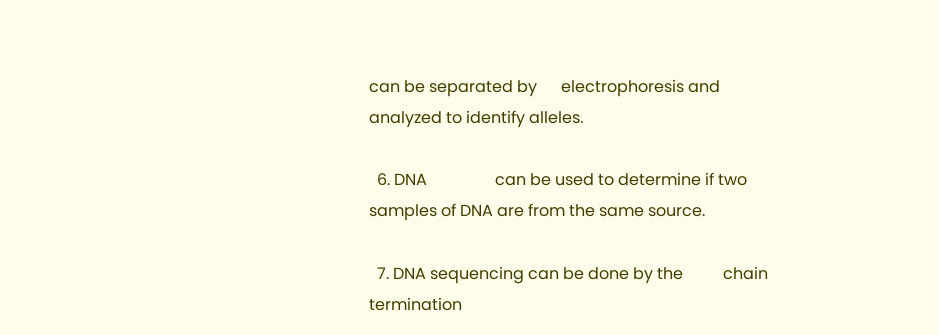can be separated by      electrophoresis and analyzed to identify alleles.

  6. DNA                 can be used to determine if two samples of DNA are from the same source.

  7. DNA sequencing can be done by the          chain termination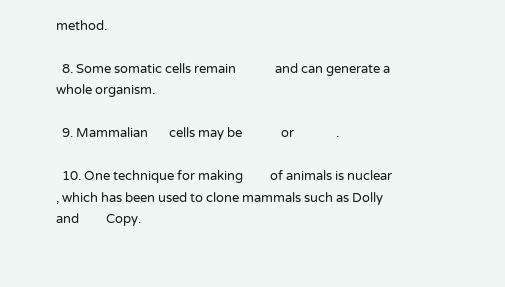method.

  8. Some somatic cells remain             and can generate a whole organism.

  9. Mammalian       cells may be             or              .

  10. One technique for making         of animals is nuclear                  , which has been used to clone mammals such as Dolly and         Copy.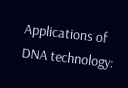Applications of DNA technology: